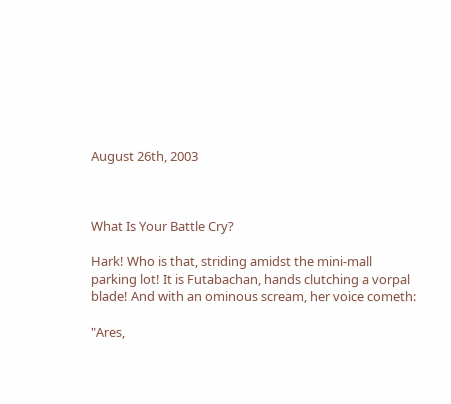August 26th, 2003



What Is Your Battle Cry?

Hark! Who is that, striding amidst the mini-mall parking lot! It is Futabachan, hands clutching a vorpal blade! And with an ominous scream, her voice cometh:

"Ares,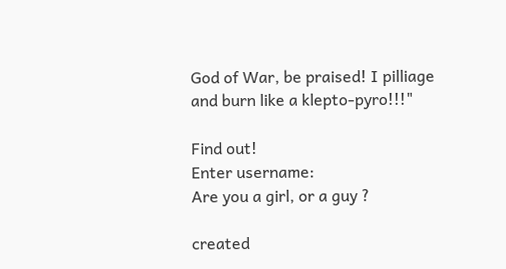God of War, be praised! I pilliage and burn like a klepto-pyro!!!"

Find out!
Enter username:
Are you a girl, or a guy ?

created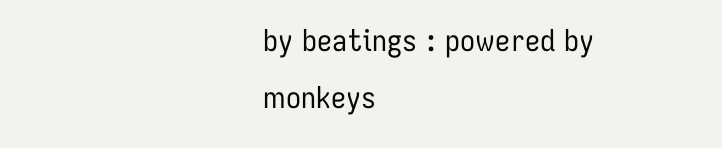by beatings : powered by monkeys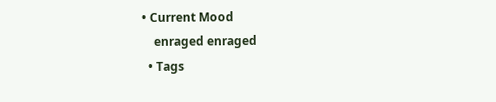• Current Mood
    enraged enraged
  • Tags